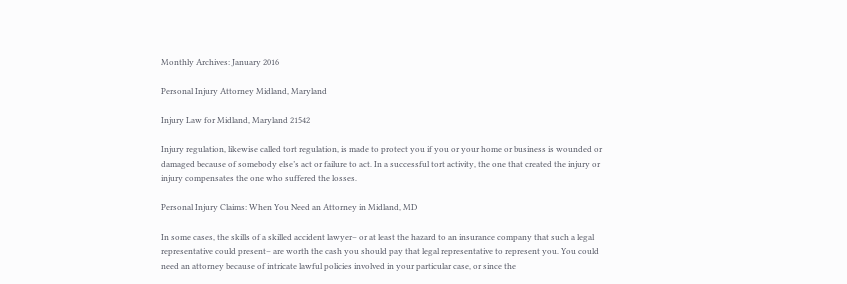Monthly Archives: January 2016

Personal Injury Attorney Midland, Maryland

Injury Law for Midland, Maryland 21542

Injury regulation, likewise called tort regulation, is made to protect you if you or your home or business is wounded or damaged because of somebody else’s act or failure to act. In a successful tort activity, the one that created the injury or injury compensates the one who suffered the losses.

Personal Injury Claims: When You Need an Attorney in Midland, MD

In some cases, the skills of a skilled accident lawyer– or at least the hazard to an insurance company that such a legal representative could present– are worth the cash you should pay that legal representative to represent you. You could need an attorney because of intricate lawful policies involved in your particular case, or since the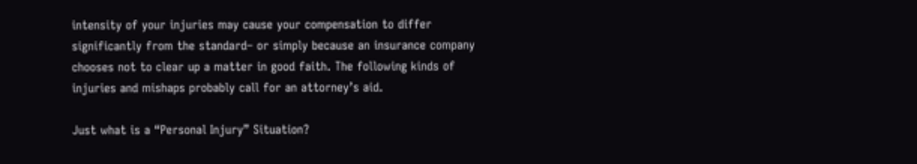intensity of your injuries may cause your compensation to differ significantly from the standard– or simply because an insurance company chooses not to clear up a matter in good faith. The following kinds of injuries and mishaps probably call for an attorney’s aid.

Just what is a “Personal Injury” Situation?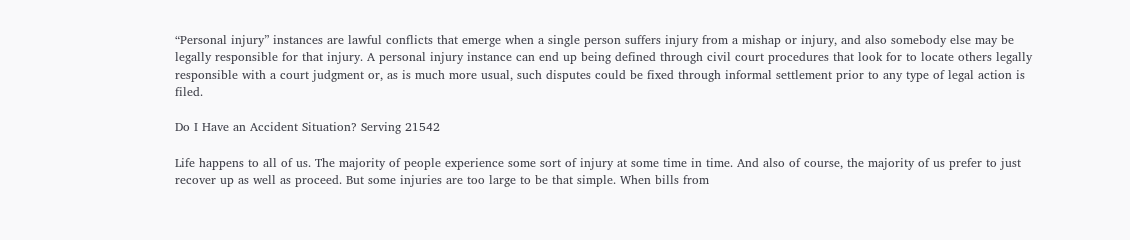“Personal injury” instances are lawful conflicts that emerge when a single person suffers injury from a mishap or injury, and also somebody else may be legally responsible for that injury. A personal injury instance can end up being defined through civil court procedures that look for to locate others legally responsible with a court judgment or, as is much more usual, such disputes could be fixed through informal settlement prior to any type of legal action is filed.

Do I Have an Accident Situation? Serving 21542

Life happens to all of us. The majority of people experience some sort of injury at some time in time. And also of course, the majority of us prefer to just recover up as well as proceed. But some injuries are too large to be that simple. When bills from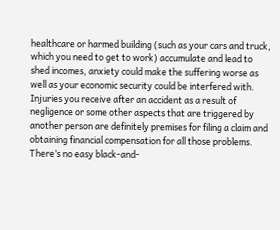healthcare or harmed building (such as your cars and truck, which you need to get to work) accumulate and lead to shed incomes, anxiety could make the suffering worse as well as your economic security could be interfered with. Injuries you receive after an accident as a result of negligence or some other aspects that are triggered by another person are definitely premises for filing a claim and obtaining financial compensation for all those problems. There’s no easy black-and-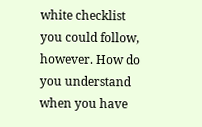white checklist you could follow, however. How do you understand when you have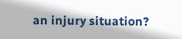an injury situation?